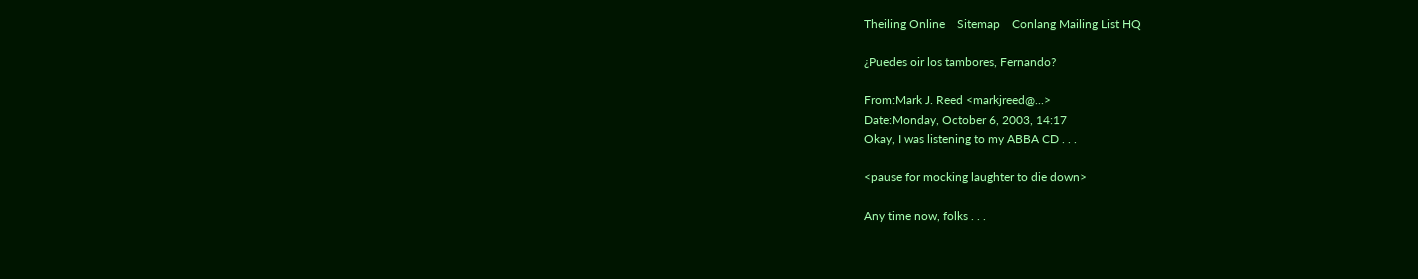Theiling Online    Sitemap    Conlang Mailing List HQ

¿Puedes oir los tambores, Fernando?

From:Mark J. Reed <markjreed@...>
Date:Monday, October 6, 2003, 14:17
Okay, I was listening to my ABBA CD . . .

<pause for mocking laughter to die down>

Any time now, folks . . .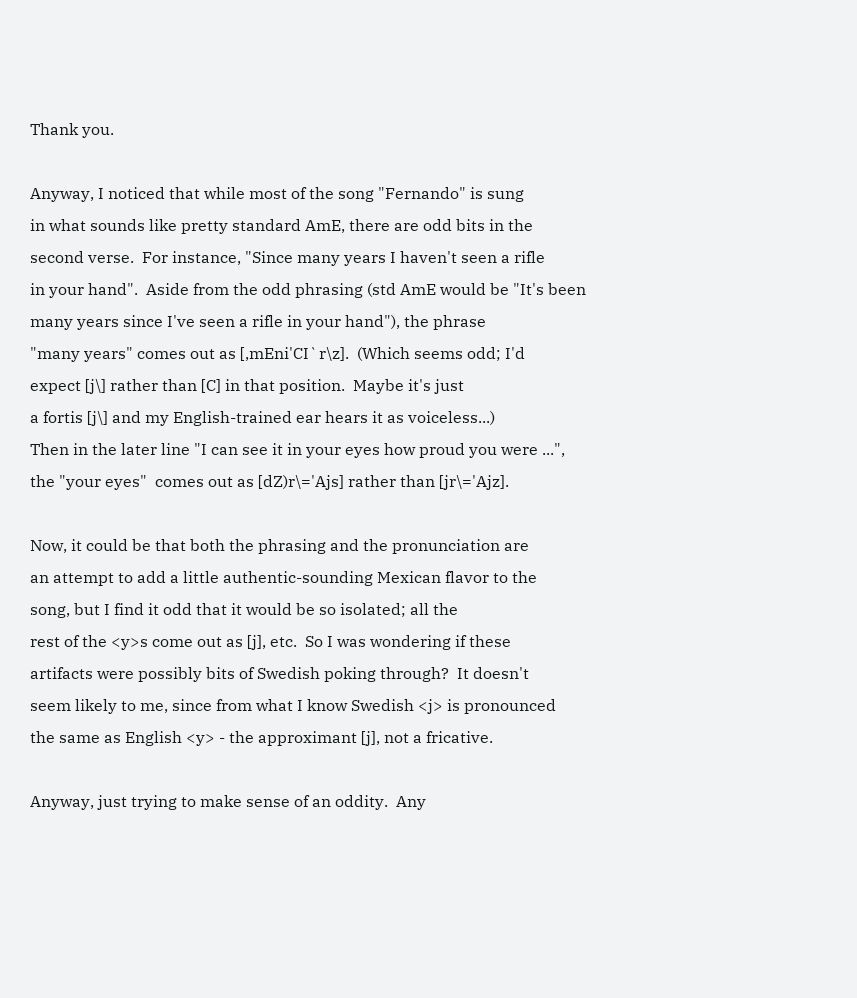Thank you.

Anyway, I noticed that while most of the song "Fernando" is sung
in what sounds like pretty standard AmE, there are odd bits in the
second verse.  For instance, "Since many years I haven't seen a rifle
in your hand".  Aside from the odd phrasing (std AmE would be "It's been
many years since I've seen a rifle in your hand"), the phrase
"many years" comes out as [,mEni'CI`r\z].  (Which seems odd; I'd
expect [j\] rather than [C] in that position.  Maybe it's just
a fortis [j\] and my English-trained ear hears it as voiceless...)
Then in the later line "I can see it in your eyes how proud you were ...",
the "your eyes"  comes out as [dZ)r\='Ajs] rather than [jr\='Ajz].

Now, it could be that both the phrasing and the pronunciation are
an attempt to add a little authentic-sounding Mexican flavor to the
song, but I find it odd that it would be so isolated; all the
rest of the <y>s come out as [j], etc.  So I was wondering if these
artifacts were possibly bits of Swedish poking through?  It doesn't
seem likely to me, since from what I know Swedish <j> is pronounced
the same as English <y> - the approximant [j], not a fricative.

Anyway, just trying to make sense of an oddity.  Any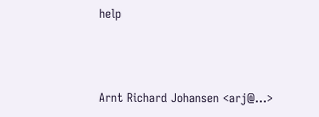help



Arnt Richard Johansen <arj@...>